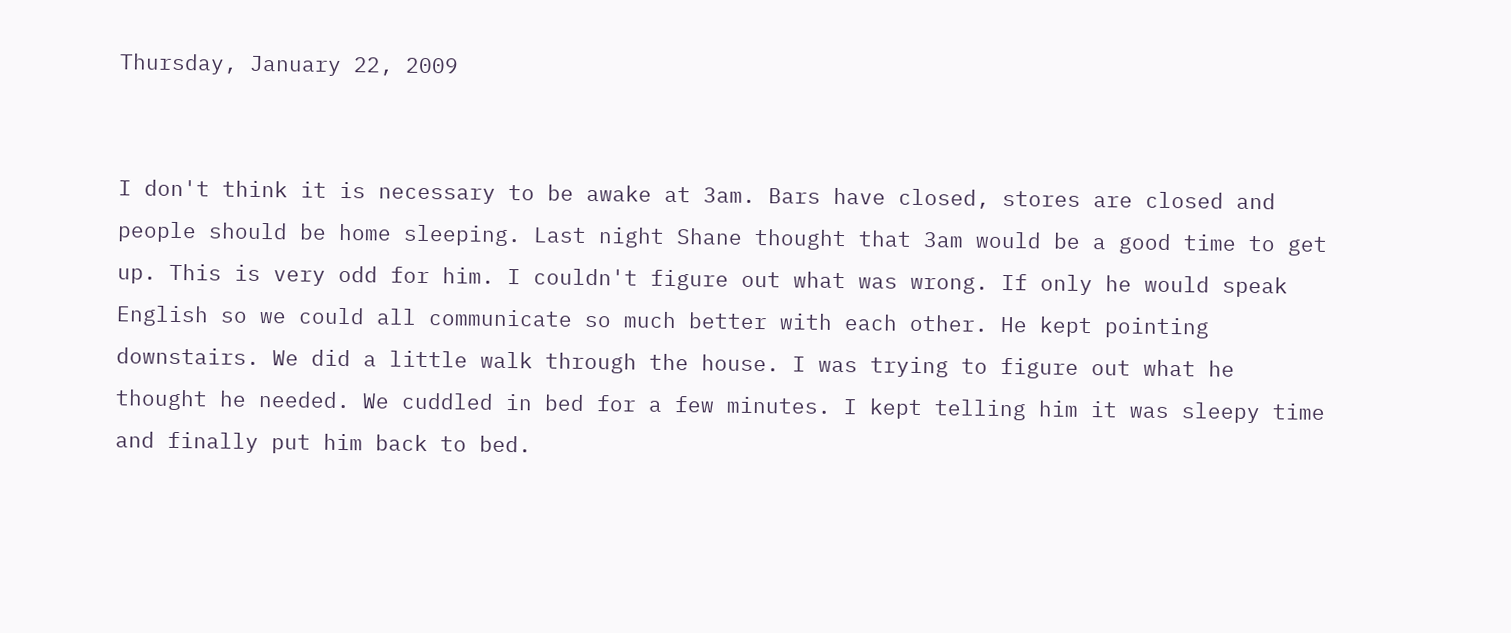Thursday, January 22, 2009


I don't think it is necessary to be awake at 3am. Bars have closed, stores are closed and people should be home sleeping. Last night Shane thought that 3am would be a good time to get up. This is very odd for him. I couldn't figure out what was wrong. If only he would speak English so we could all communicate so much better with each other. He kept pointing downstairs. We did a little walk through the house. I was trying to figure out what he thought he needed. We cuddled in bed for a few minutes. I kept telling him it was sleepy time and finally put him back to bed.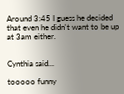Around 3:45 I guess he decided that even he didn't want to be up at 3am either.


Cynthia said...

tooooo funny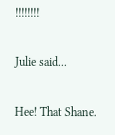!!!!!!!!

Julie said...

Hee! That Shane.